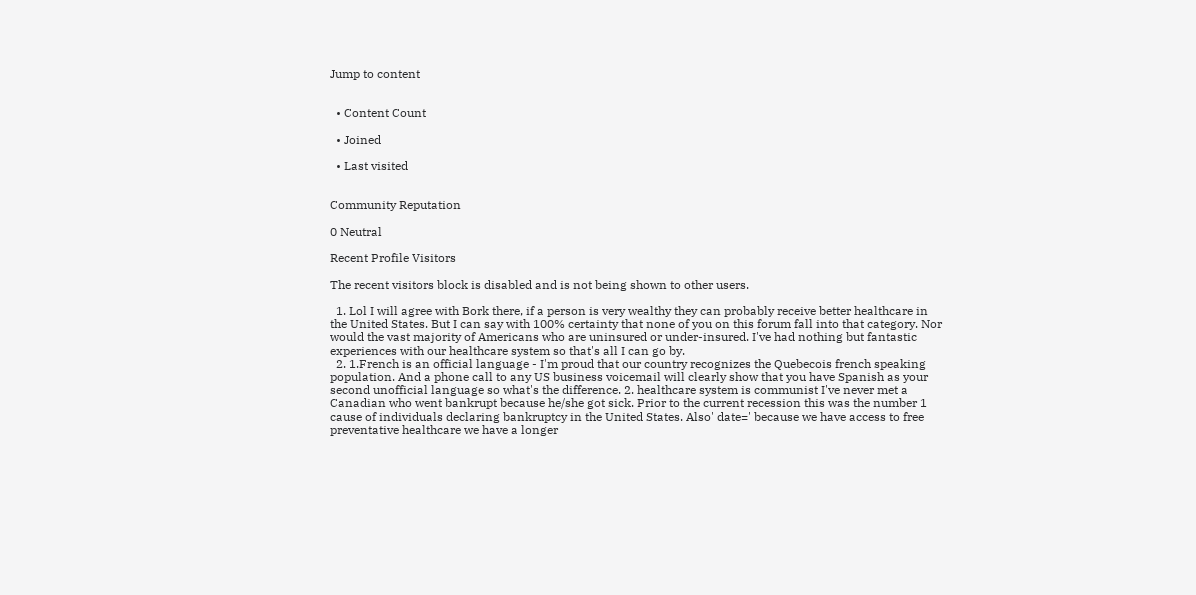Jump to content


  • Content Count

  • Joined

  • Last visited


Community Reputation

0 Neutral

Recent Profile Visitors

The recent visitors block is disabled and is not being shown to other users.

  1. Lol I will agree with Bork there, if a person is very wealthy they can probably receive better healthcare in the United States. But I can say with 100% certainty that none of you on this forum fall into that category. Nor would the vast majority of Americans who are uninsured or under-insured. I've had nothing but fantastic experiences with our healthcare system so that's all I can go by.
  2. 1.French is an official language - I'm proud that our country recognizes the Quebecois french speaking population. And a phone call to any US business voicemail will clearly show that you have Spanish as your second unofficial language so what's the difference. 2. healthcare system is communist I've never met a Canadian who went bankrupt because he/she got sick. Prior to the current recession this was the number 1 cause of individuals declaring bankruptcy in the United States. Also' date=' because we have access to free preventative healthcare we have a longer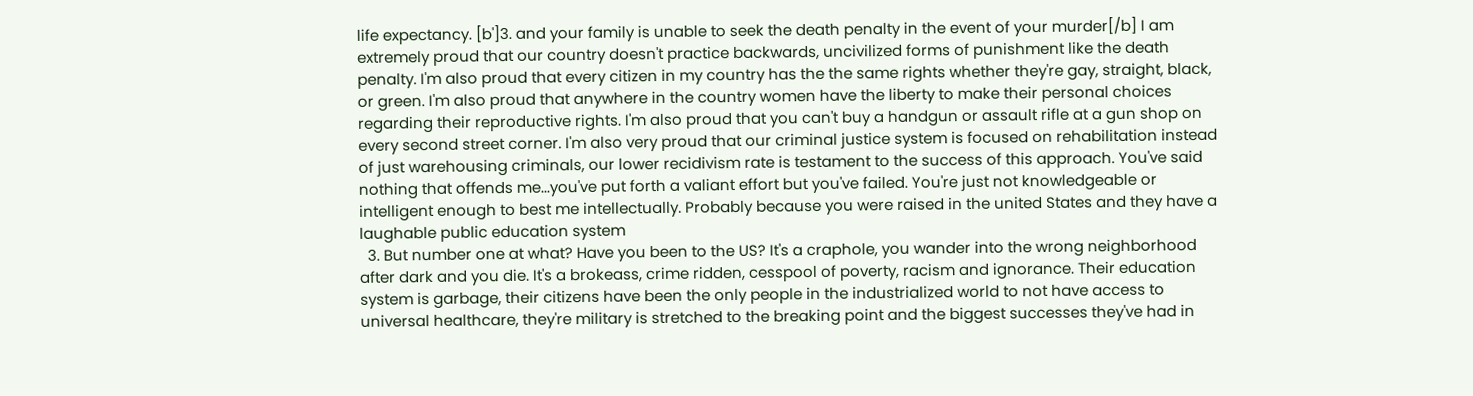life expectancy. [b']3. and your family is unable to seek the death penalty in the event of your murder[/b] I am extremely proud that our country doesn't practice backwards, uncivilized forms of punishment like the death penalty. I'm also proud that every citizen in my country has the the same rights whether they're gay, straight, black, or green. I'm also proud that anywhere in the country women have the liberty to make their personal choices regarding their reproductive rights. I'm also proud that you can't buy a handgun or assault rifle at a gun shop on every second street corner. I'm also very proud that our criminal justice system is focused on rehabilitation instead of just warehousing criminals, our lower recidivism rate is testament to the success of this approach. You've said nothing that offends me...you've put forth a valiant effort but you've failed. You're just not knowledgeable or intelligent enough to best me intellectually. Probably because you were raised in the united States and they have a laughable public education system
  3. But number one at what? Have you been to the US? It's a craphole, you wander into the wrong neighborhood after dark and you die. It's a brokeass, crime ridden, cesspool of poverty, racism and ignorance. Their education system is garbage, their citizens have been the only people in the industrialized world to not have access to universal healthcare, they're military is stretched to the breaking point and the biggest successes they've had in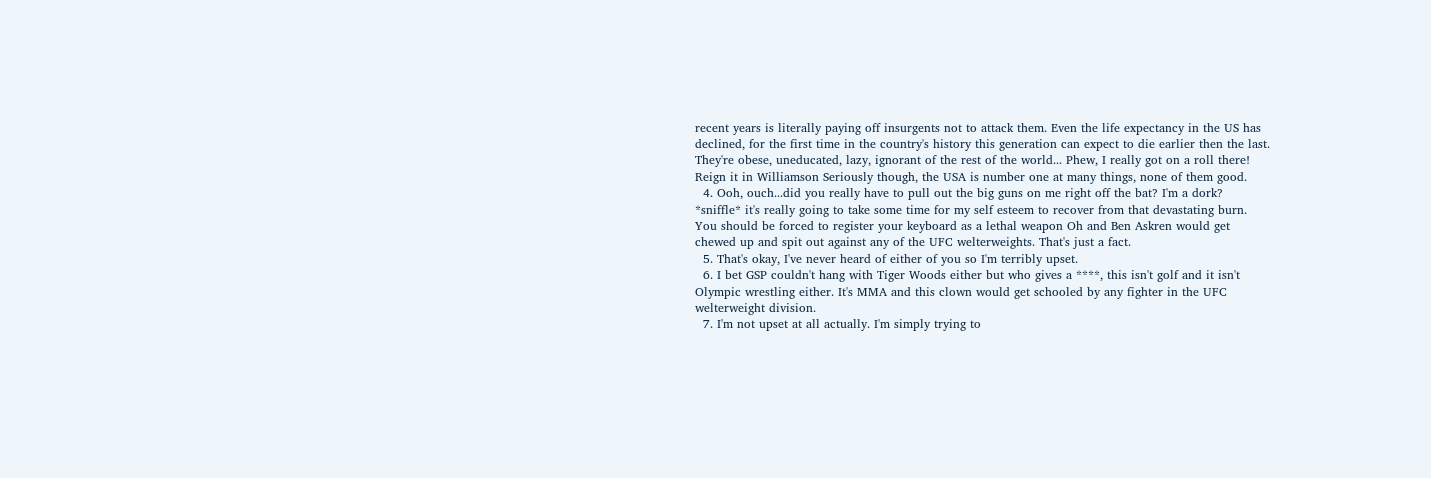recent years is literally paying off insurgents not to attack them. Even the life expectancy in the US has declined, for the first time in the country's history this generation can expect to die earlier then the last. They're obese, uneducated, lazy, ignorant of the rest of the world... Phew, I really got on a roll there! Reign it in Williamson Seriously though, the USA is number one at many things, none of them good.
  4. Ooh, ouch...did you really have to pull out the big guns on me right off the bat? I'm a dork? *sniffle* it's really going to take some time for my self esteem to recover from that devastating burn. You should be forced to register your keyboard as a lethal weapon Oh and Ben Askren would get chewed up and spit out against any of the UFC welterweights. That's just a fact.
  5. That's okay, I've never heard of either of you so I'm terribly upset.
  6. I bet GSP couldn't hang with Tiger Woods either but who gives a ****, this isn't golf and it isn't Olympic wrestling either. It's MMA and this clown would get schooled by any fighter in the UFC welterweight division.
  7. I'm not upset at all actually. I'm simply trying to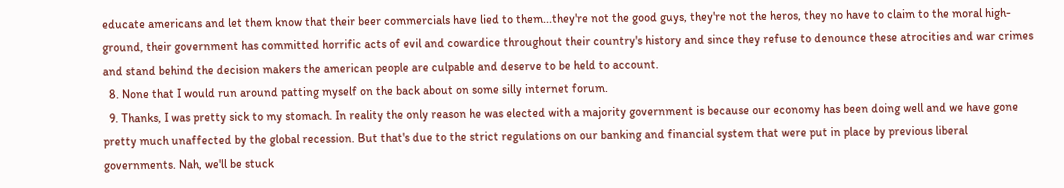educate americans and let them know that their beer commercials have lied to them...they're not the good guys, they're not the heros, they no have to claim to the moral high-ground, their government has committed horrific acts of evil and cowardice throughout their country's history and since they refuse to denounce these atrocities and war crimes and stand behind the decision makers the american people are culpable and deserve to be held to account.
  8. None that I would run around patting myself on the back about on some silly internet forum.
  9. Thanks, I was pretty sick to my stomach. In reality the only reason he was elected with a majority government is because our economy has been doing well and we have gone pretty much unaffected by the global recession. But that's due to the strict regulations on our banking and financial system that were put in place by previous liberal governments. Nah, we'll be stuck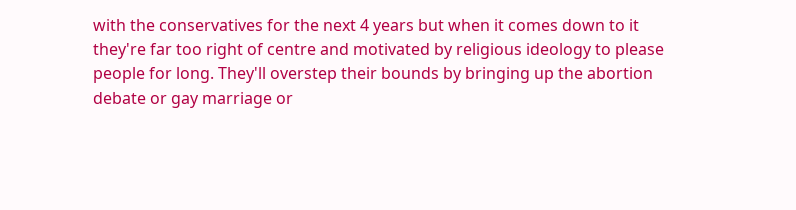with the conservatives for the next 4 years but when it comes down to it they're far too right of centre and motivated by religious ideology to please people for long. They'll overstep their bounds by bringing up the abortion debate or gay marriage or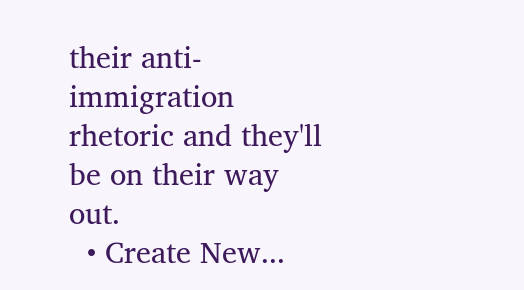their anti-immigration rhetoric and they'll be on their way out.
  • Create New...